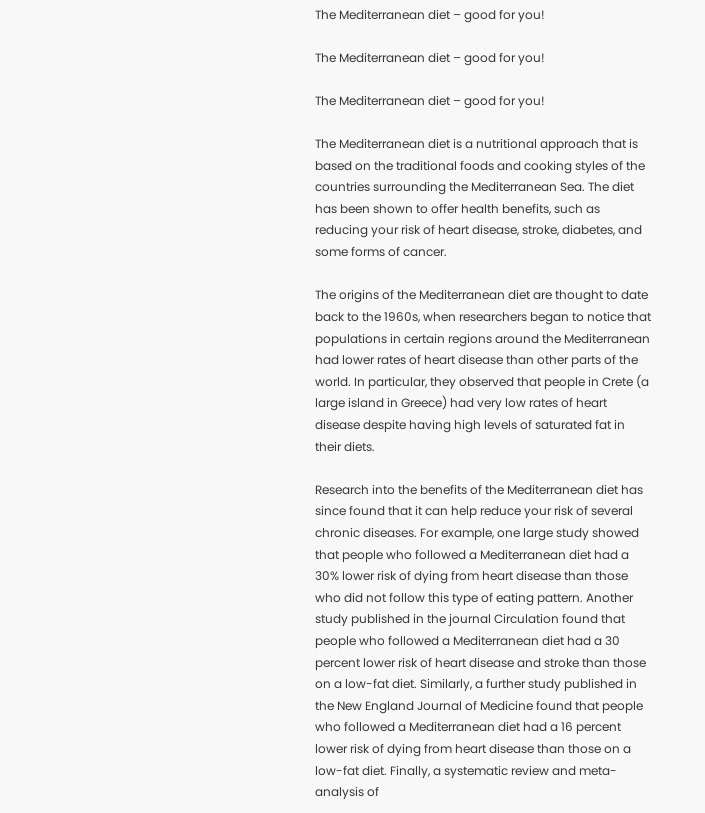The Mediterranean diet – good for you!

The Mediterranean diet – good for you!

The Mediterranean diet – good for you!

The Mediterranean diet is a nutritional approach that is based on the traditional foods and cooking styles of the countries surrounding the Mediterranean Sea. The diet has been shown to offer health benefits, such as reducing your risk of heart disease, stroke, diabetes, and some forms of cancer.

The origins of the Mediterranean diet are thought to date back to the 1960s, when researchers began to notice that populations in certain regions around the Mediterranean had lower rates of heart disease than other parts of the world. In particular, they observed that people in Crete (a large island in Greece) had very low rates of heart disease despite having high levels of saturated fat in their diets.

Research into the benefits of the Mediterranean diet has since found that it can help reduce your risk of several chronic diseases. For example, one large study showed that people who followed a Mediterranean diet had a 30% lower risk of dying from heart disease than those who did not follow this type of eating pattern. Another study published in the journal Circulation found that people who followed a Mediterranean diet had a 30 percent lower risk of heart disease and stroke than those on a low-fat diet. Similarly, a further study published in the New England Journal of Medicine found that people who followed a Mediterranean diet had a 16 percent lower risk of dying from heart disease than those on a low-fat diet. Finally, a systematic review and meta-analysis of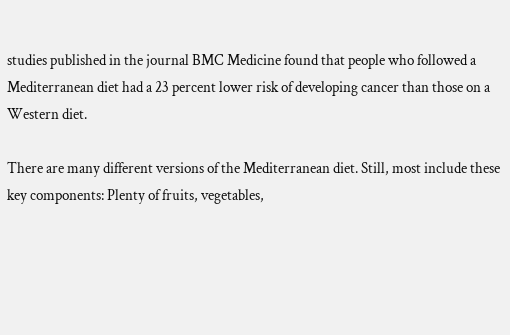studies published in the journal BMC Medicine found that people who followed a Mediterranean diet had a 23 percent lower risk of developing cancer than those on a Western diet.

There are many different versions of the Mediterranean diet. Still, most include these key components: Plenty of fruits, vegetables,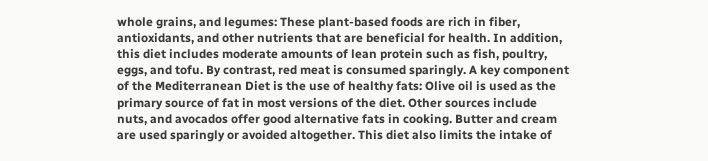whole grains, and legumes: These plant-based foods are rich in fiber, antioxidants, and other nutrients that are beneficial for health. In addition, this diet includes moderate amounts of lean protein such as fish, poultry, eggs, and tofu. By contrast, red meat is consumed sparingly. A key component of the Mediterranean Diet is the use of healthy fats: Olive oil is used as the primary source of fat in most versions of the diet. Other sources include nuts, and avocados offer good alternative fats in cooking. Butter and cream are used sparingly or avoided altogether. This diet also limits the intake of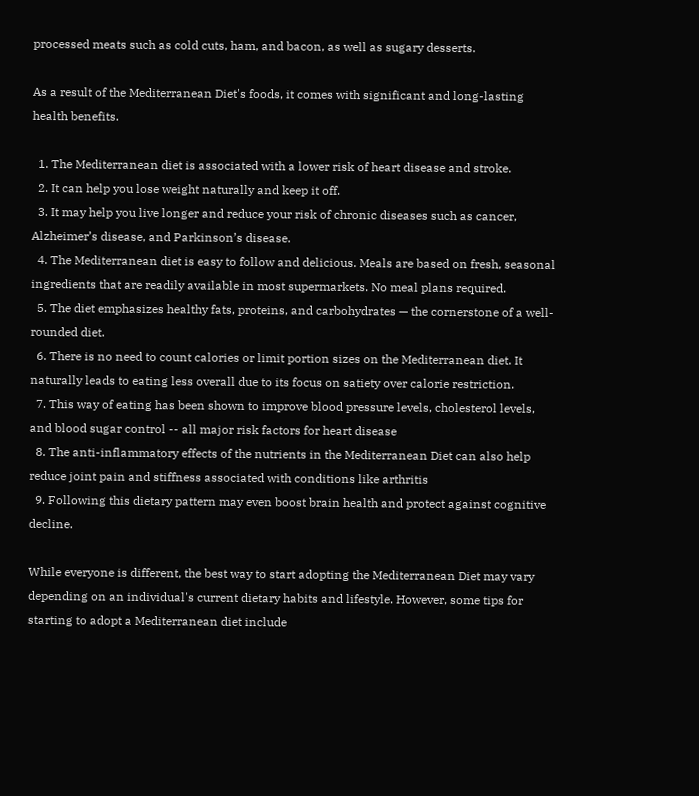processed meats such as cold cuts, ham, and bacon, as well as sugary desserts.

As a result of the Mediterranean Diet's foods, it comes with significant and long-lasting health benefits.

  1. The Mediterranean diet is associated with a lower risk of heart disease and stroke.
  2. It can help you lose weight naturally and keep it off.
  3. It may help you live longer and reduce your risk of chronic diseases such as cancer, Alzheimer’s disease, and Parkinson’s disease.
  4. The Mediterranean diet is easy to follow and delicious. Meals are based on fresh, seasonal ingredients that are readily available in most supermarkets. No meal plans required.
  5. The diet emphasizes healthy fats, proteins, and carbohydrates — the cornerstone of a well-rounded diet.
  6. There is no need to count calories or limit portion sizes on the Mediterranean diet. It naturally leads to eating less overall due to its focus on satiety over calorie restriction.
  7. This way of eating has been shown to improve blood pressure levels, cholesterol levels, and blood sugar control -- all major risk factors for heart disease
  8. The anti-inflammatory effects of the nutrients in the Mediterranean Diet can also help reduce joint pain and stiffness associated with conditions like arthritis
  9. Following this dietary pattern may even boost brain health and protect against cognitive decline.

While everyone is different, the best way to start adopting the Mediterranean Diet may vary depending on an individual's current dietary habits and lifestyle. However, some tips for starting to adopt a Mediterranean diet include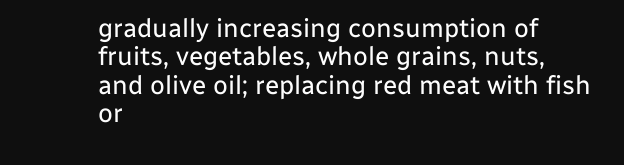gradually increasing consumption of fruits, vegetables, whole grains, nuts, and olive oil; replacing red meat with fish or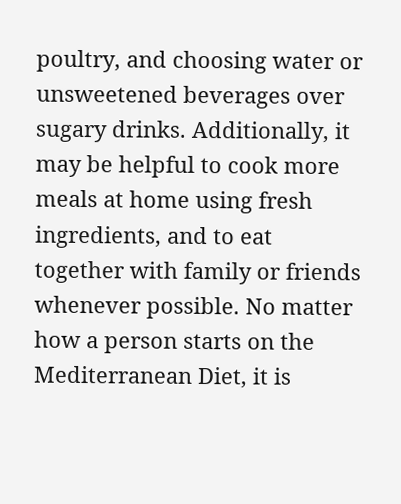poultry, and choosing water or unsweetened beverages over sugary drinks. Additionally, it may be helpful to cook more meals at home using fresh ingredients, and to eat together with family or friends whenever possible. No matter how a person starts on the Mediterranean Diet, it is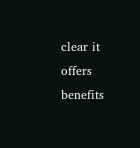clear it offers benefits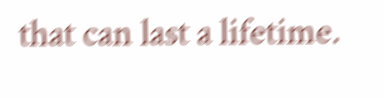that can last a lifetime.